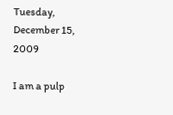Tuesday, December 15, 2009

I am a pulp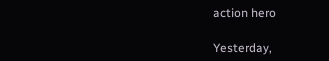action hero

Yesterday,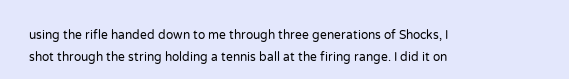using the rifle handed down to me through three generations of Shocks, I shot through the string holding a tennis ball at the firing range. I did it on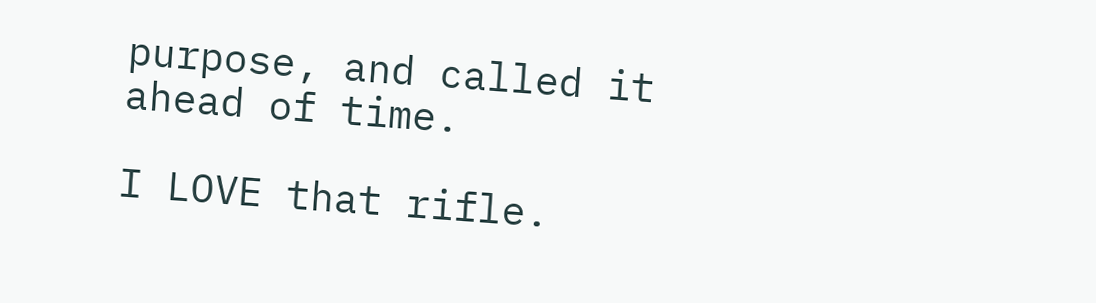purpose, and called it ahead of time.

I LOVE that rifle.